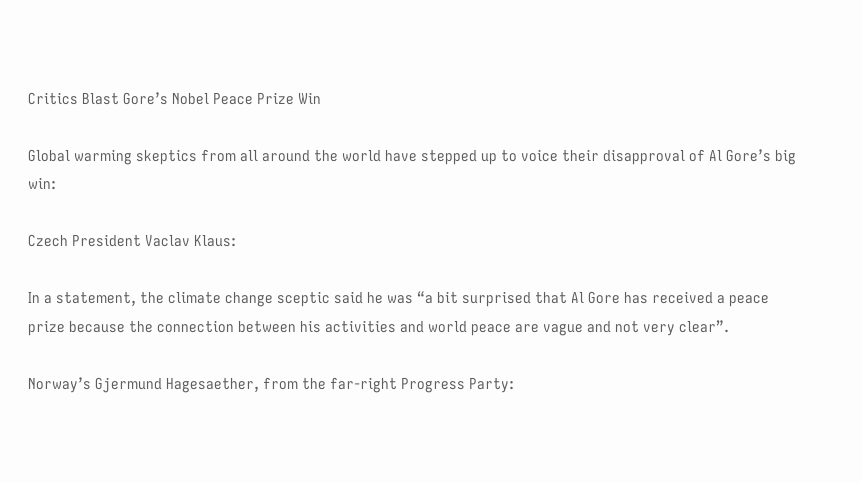Critics Blast Gore’s Nobel Peace Prize Win

Global warming skeptics from all around the world have stepped up to voice their disapproval of Al Gore’s big win:

Czech President Vaclav Klaus:

In a statement, the climate change sceptic said he was “a bit surprised that Al Gore has received a peace prize because the connection between his activities and world peace are vague and not very clear”.

Norway’s Gjermund Hagesaether, from the far-right Progress Party: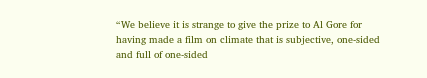“We believe it is strange to give the prize to Al Gore for having made a film on climate that is subjective, one-sided and full of one-sided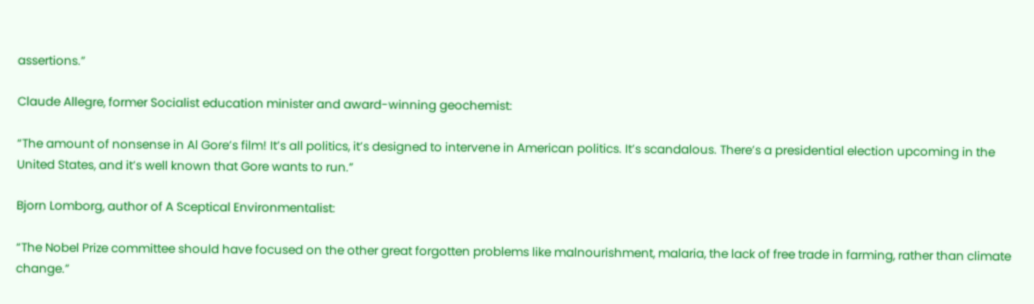assertions.”

Claude Allegre, former Socialist education minister and award-winning geochemist:

“The amount of nonsense in Al Gore’s film! It’s all politics, it’s designed to intervene in American politics. It’s scandalous. There’s a presidential election upcoming in the United States, and it’s well known that Gore wants to run.”

Bjorn Lomborg, author of A Sceptical Environmentalist:

“The Nobel Prize committee should have focused on the other great forgotten problems like malnourishment, malaria, the lack of free trade in farming, rather than climate change.”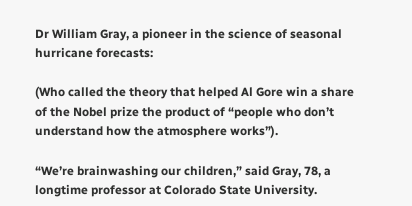Dr William Gray, a pioneer in the science of seasonal hurricane forecasts:

(Who called the theory that helped Al Gore win a share of the Nobel prize the product of “people who don’t understand how the atmosphere works”).

“We’re brainwashing our children,” said Gray, 78, a longtime professor at Colorado State University.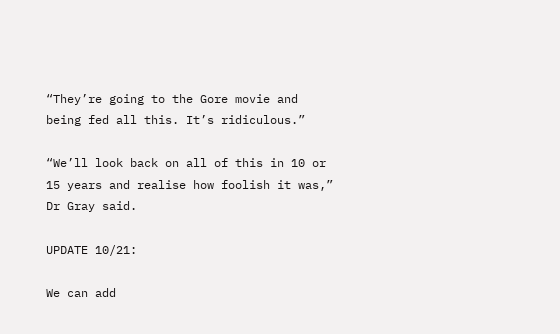“They’re going to the Gore movie and being fed all this. It’s ridiculous.”

“We’ll look back on all of this in 10 or 15 years and realise how foolish it was,” Dr Gray said.

UPDATE 10/21:

We can add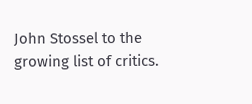John Stossel to the growing list of critics.